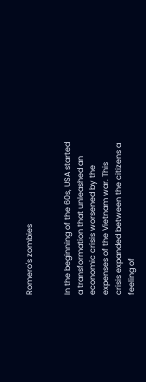Romero's zombies


In the beginning of the 60s, USA started a transformation that unleashed an economic crisis worsened by the expenses of the Vietnam war. This crisis expanded between the citizens a feeling of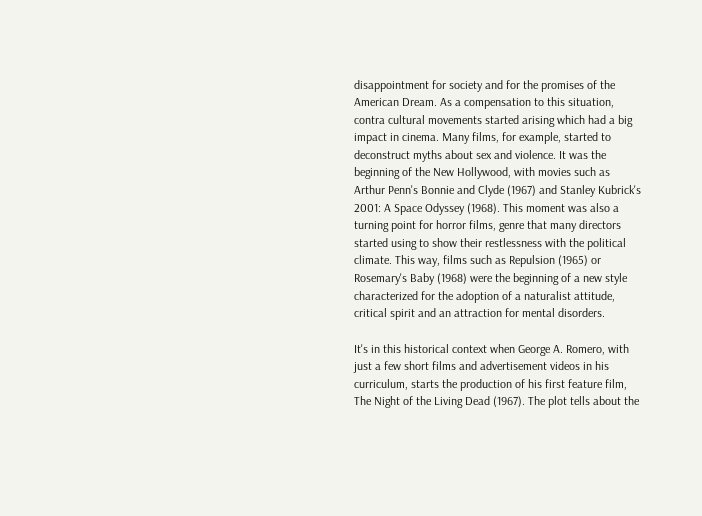disappointment for society and for the promises of the American Dream. As a compensation to this situation, contra cultural movements started arising which had a big impact in cinema. Many films, for example, started to deconstruct myths about sex and violence. It was the beginning of the New Hollywood, with movies such as Arthur Penn's Bonnie and Clyde (1967) and Stanley Kubrick's 2001: A Space Odyssey (1968). This moment was also a turning point for horror films, genre that many directors started using to show their restlessness with the political climate. This way, films such as Repulsion (1965) or Rosemary's Baby (1968) were the beginning of a new style characterized for the adoption of a naturalist attitude, critical spirit and an attraction for mental disorders.

It's in this historical context when George A. Romero, with just a few short films and advertisement videos in his curriculum, starts the production of his first feature film, The Night of the Living Dead (1967). The plot tells about the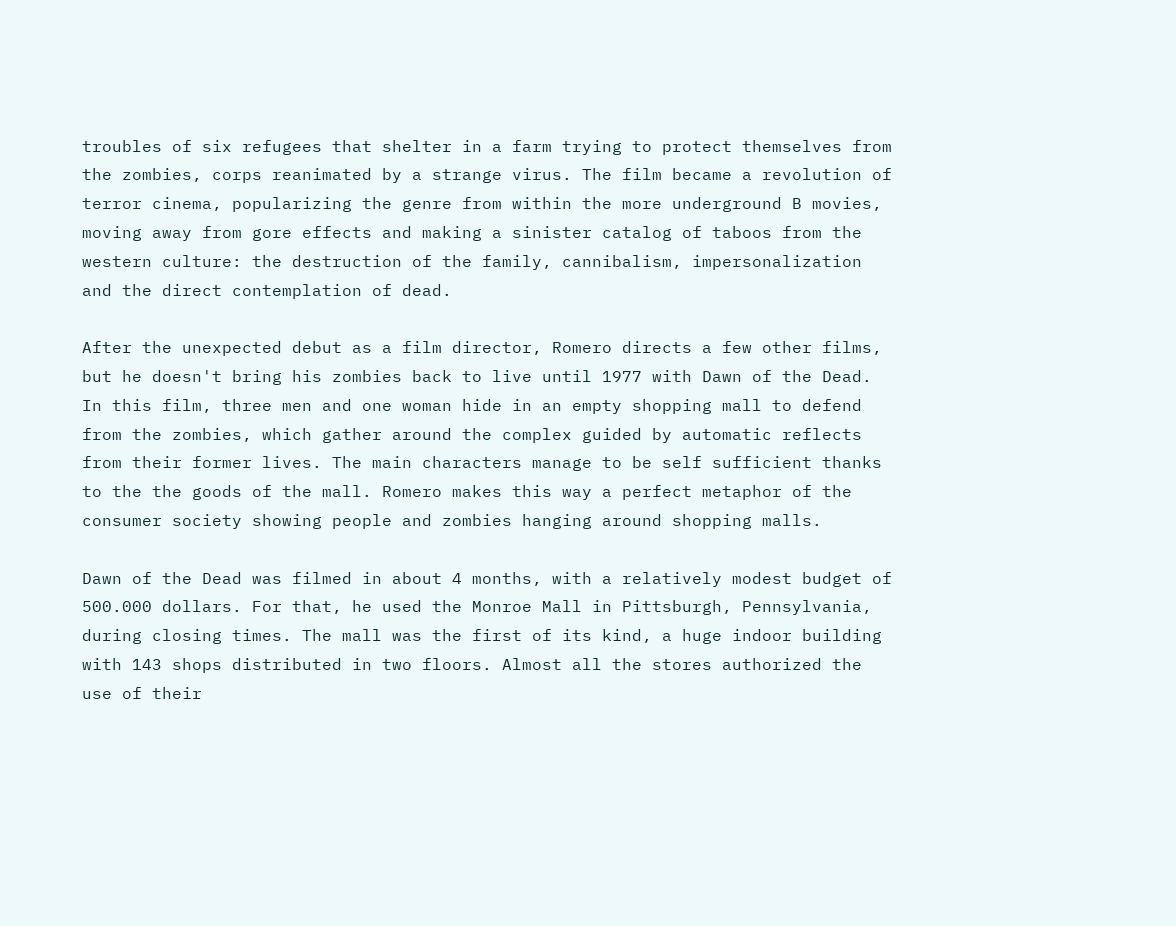troubles of six refugees that shelter in a farm trying to protect themselves from the zombies, corps reanimated by a strange virus. The film became a revolution of terror cinema, popularizing the genre from within the more underground B movies, moving away from gore effects and making a sinister catalog of taboos from the western culture: the destruction of the family, cannibalism, impersonalization and the direct contemplation of dead.

After the unexpected debut as a film director, Romero directs a few other films, but he doesn't bring his zombies back to live until 1977 with Dawn of the Dead. In this film, three men and one woman hide in an empty shopping mall to defend from the zombies, which gather around the complex guided by automatic reflects from their former lives. The main characters manage to be self sufficient thanks to the the goods of the mall. Romero makes this way a perfect metaphor of the consumer society showing people and zombies hanging around shopping malls.

Dawn of the Dead was filmed in about 4 months, with a relatively modest budget of 500.000 dollars. For that, he used the Monroe Mall in Pittsburgh, Pennsylvania, during closing times. The mall was the first of its kind, a huge indoor building with 143 shops distributed in two floors. Almost all the stores authorized the use of their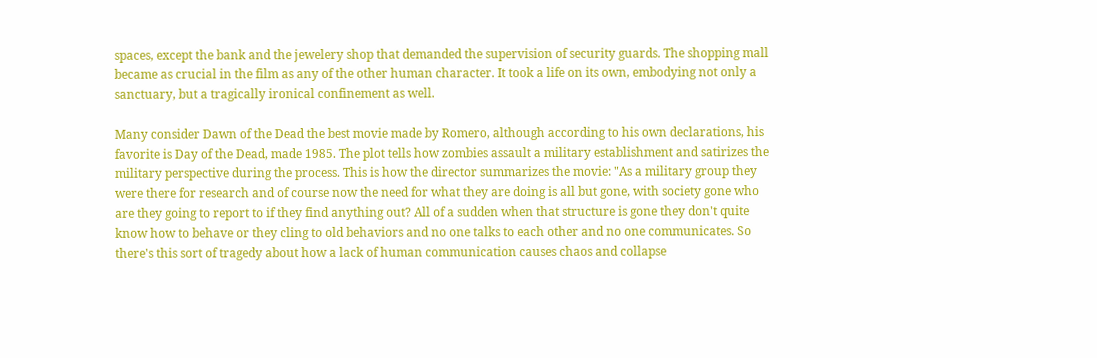spaces, except the bank and the jewelery shop that demanded the supervision of security guards. The shopping mall became as crucial in the film as any of the other human character. It took a life on its own, embodying not only a sanctuary, but a tragically ironical confinement as well.

Many consider Dawn of the Dead the best movie made by Romero, although according to his own declarations, his favorite is Day of the Dead, made 1985. The plot tells how zombies assault a military establishment and satirizes the military perspective during the process. This is how the director summarizes the movie: "As a military group they were there for research and of course now the need for what they are doing is all but gone, with society gone who are they going to report to if they find anything out? All of a sudden when that structure is gone they don't quite know how to behave or they cling to old behaviors and no one talks to each other and no one communicates. So there's this sort of tragedy about how a lack of human communication causes chaos and collapse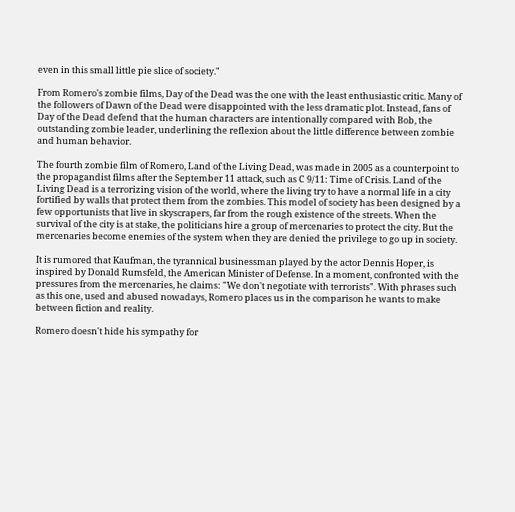even in this small little pie slice of society."

From Romero's zombie films, Day of the Dead was the one with the least enthusiastic critic. Many of the followers of Dawn of the Dead were disappointed with the less dramatic plot. Instead, fans of Day of the Dead defend that the human characters are intentionally compared with Bob, the outstanding zombie leader, underlining the reflexion about the little difference between zombie and human behavior.

The fourth zombie film of Romero, Land of the Living Dead, was made in 2005 as a counterpoint to the propagandist films after the September 11 attack, such as C 9/11: Time of Crisis. Land of the Living Dead is a terrorizing vision of the world, where the living try to have a normal life in a city fortified by walls that protect them from the zombies. This model of society has been designed by a few opportunists that live in skyscrapers, far from the rough existence of the streets. When the survival of the city is at stake, the politicians hire a group of mercenaries to protect the city. But the mercenaries become enemies of the system when they are denied the privilege to go up in society.

It is rumored that Kaufman, the tyrannical businessman played by the actor Dennis Hoper, is inspired by Donald Rumsfeld, the American Minister of Defense. In a moment, confronted with the pressures from the mercenaries, he claims: "We don't negotiate with terrorists". With phrases such as this one, used and abused nowadays, Romero places us in the comparison he wants to make between fiction and reality.

Romero doesn't hide his sympathy for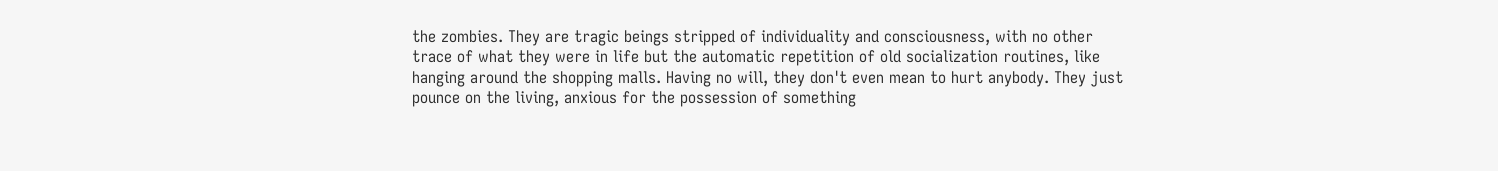the zombies. They are tragic beings stripped of individuality and consciousness, with no other trace of what they were in life but the automatic repetition of old socialization routines, like hanging around the shopping malls. Having no will, they don't even mean to hurt anybody. They just pounce on the living, anxious for the possession of something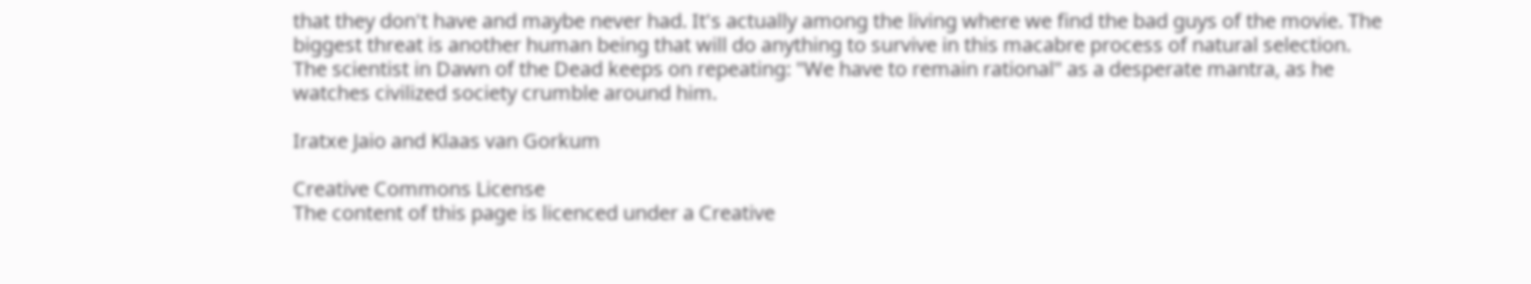that they don't have and maybe never had. It's actually among the living where we find the bad guys of the movie. The biggest threat is another human being that will do anything to survive in this macabre process of natural selection. The scientist in Dawn of the Dead keeps on repeating: "We have to remain rational" as a desperate mantra, as he watches civilized society crumble around him.

Iratxe Jaio and Klaas van Gorkum

Creative Commons License
The content of this page is licenced under a Creative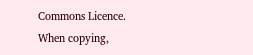Commons Licence.
When copying,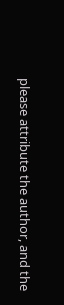please attribute the author, and the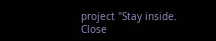project "Stay inside. Close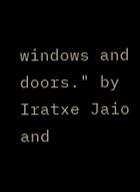windows and doors." by Iratxe Jaio and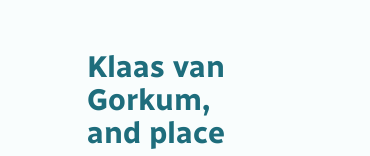Klaas van Gorkum, and place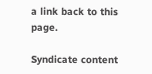a link back to this page.

Syndicate content